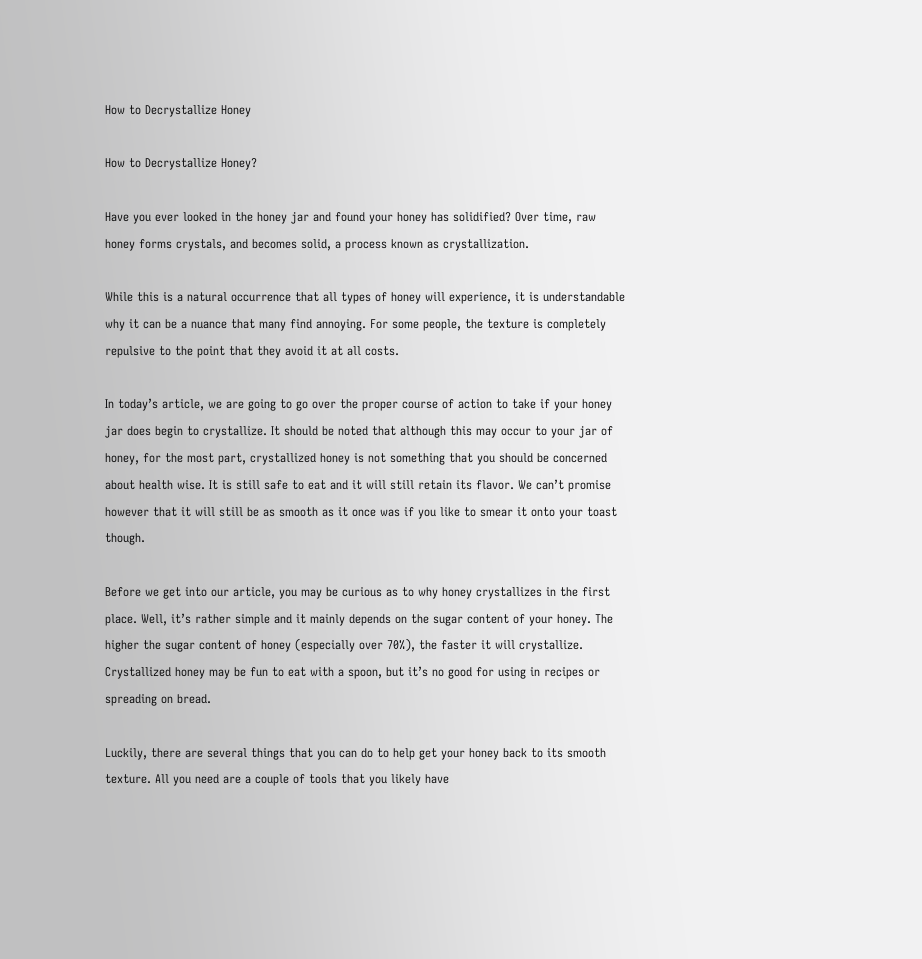How to Decrystallize Honey

How to Decrystallize Honey?

Have you ever looked in the honey jar and found your honey has solidified? Over time, raw honey forms crystals, and becomes solid, a process known as crystallization.

While this is a natural occurrence that all types of honey will experience, it is understandable why it can be a nuance that many find annoying. For some people, the texture is completely repulsive to the point that they avoid it at all costs.

In today’s article, we are going to go over the proper course of action to take if your honey jar does begin to crystallize. It should be noted that although this may occur to your jar of honey, for the most part, crystallized honey is not something that you should be concerned about health wise. It is still safe to eat and it will still retain its flavor. We can’t promise however that it will still be as smooth as it once was if you like to smear it onto your toast though.

Before we get into our article, you may be curious as to why honey crystallizes in the first place. Well, it’s rather simple and it mainly depends on the sugar content of your honey. The higher the sugar content of honey (especially over 70%), the faster it will crystallize. Crystallized honey may be fun to eat with a spoon, but it’s no good for using in recipes or spreading on bread.

Luckily, there are several things that you can do to help get your honey back to its smooth texture. All you need are a couple of tools that you likely have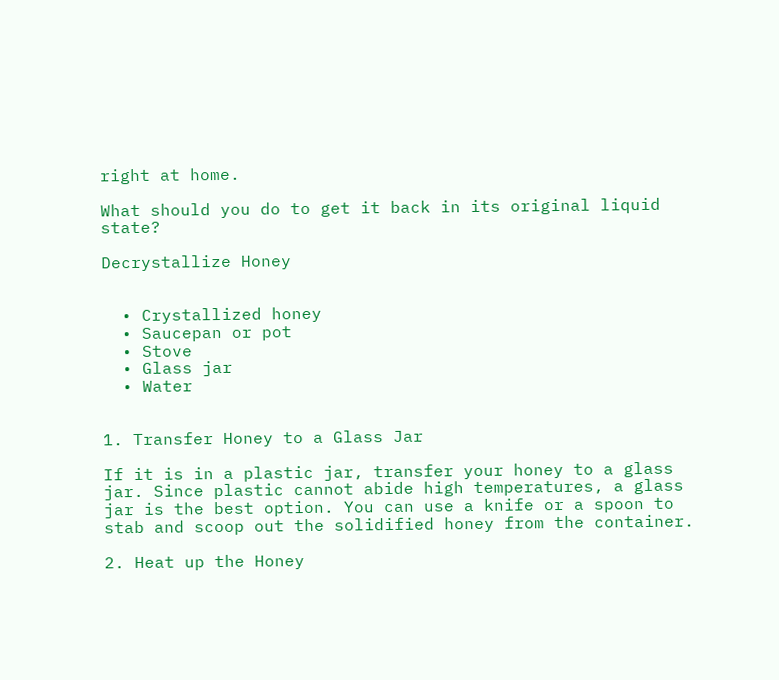right at home.

What should you do to get it back in its original liquid state?

Decrystallize Honey


  • Crystallized honey
  • Saucepan or pot
  • Stove
  • Glass jar
  • Water


1. Transfer Honey to a Glass Jar

If it is in a plastic jar, transfer your honey to a glass jar. Since plastic cannot abide high temperatures, a glass jar is the best option. You can use a knife or a spoon to stab and scoop out the solidified honey from the container.

2. Heat up the Honey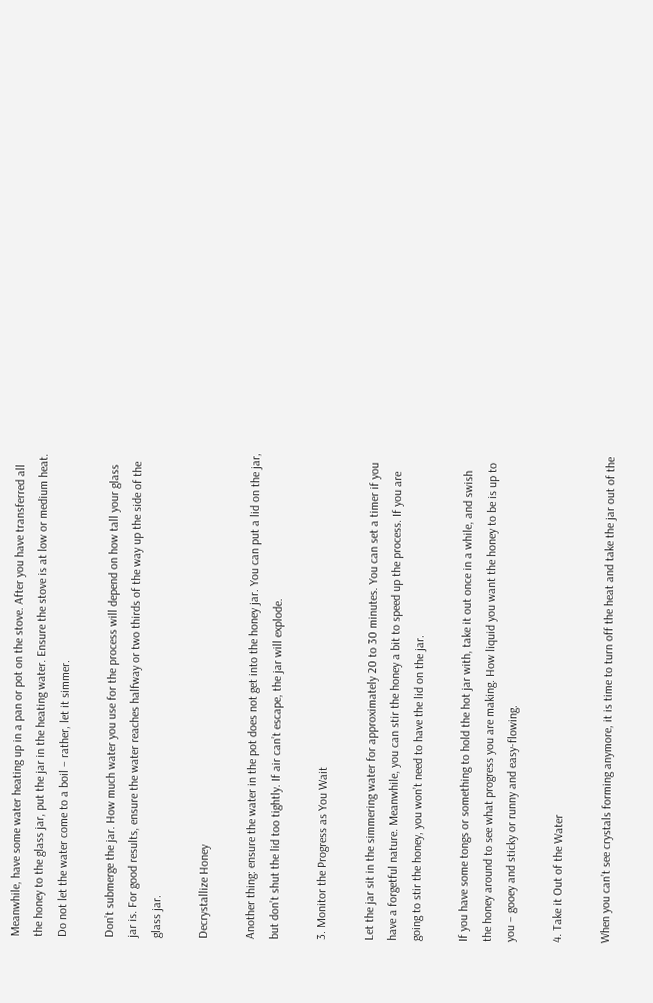Meanwhile, have some water heating up in a pan or pot on the stove. After you have transferred all the honey to the glass jar, put the jar in the heating water. Ensure the stove is at low or medium heat. Do not let the water come to a boil – rather, let it simmer.

Don’t submerge the jar. How much water you use for the process will depend on how tall your glass jar is. For good results, ensure the water reaches halfway or two thirds of the way up the side of the glass jar.

Decrystallize Honey

Another thing: ensure the water in the pot does not get into the honey jar. You can put a lid on the jar, but don’t shut the lid too tightly. If air can’t escape, the jar will explode.

3. Monitor the Progress as You Wait

Let the jar sit in the simmering water for approximately 20 to 30 minutes. You can set a timer if you have a forgetful nature. Meanwhile, you can stir the honey a bit to speed up the process. If you are going to stir the honey, you won’t need to have the lid on the jar.

If you have some tongs or something to hold the hot jar with, take it out once in a while, and swish the honey around to see what progress you are making. How liquid you want the honey to be is up to you – gooey and sticky or runny and easy-flowing.

4. Take it Out of the Water

When you can’t see crystals forming anymore, it is time to turn off the heat and take the jar out of the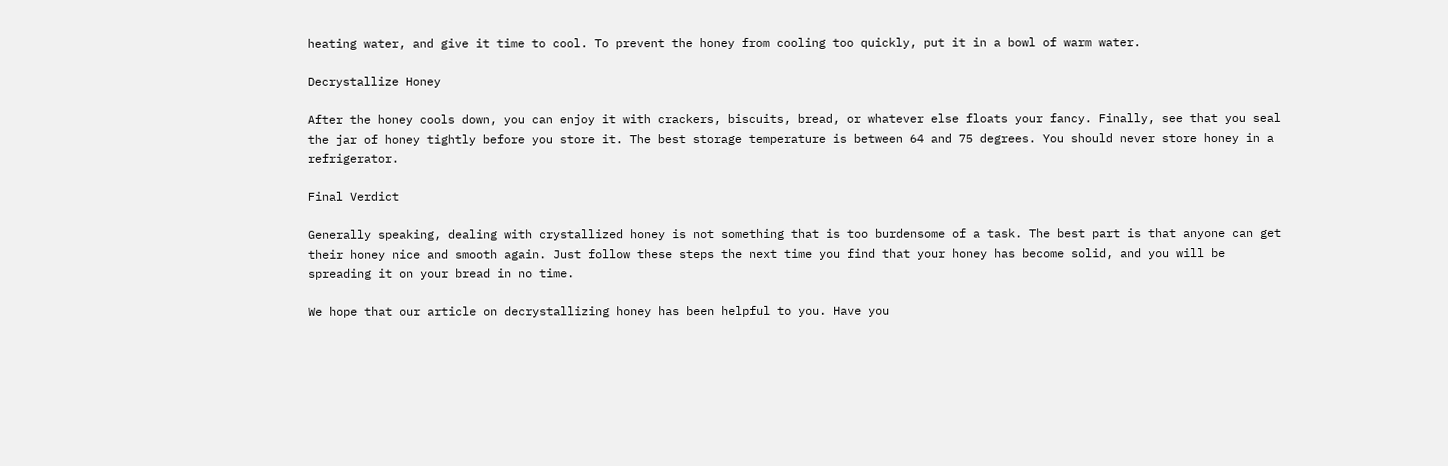heating water, and give it time to cool. To prevent the honey from cooling too quickly, put it in a bowl of warm water.

Decrystallize Honey

After the honey cools down, you can enjoy it with crackers, biscuits, bread, or whatever else floats your fancy. Finally, see that you seal the jar of honey tightly before you store it. The best storage temperature is between 64 and 75 degrees. You should never store honey in a refrigerator.

Final Verdict

Generally speaking, dealing with crystallized honey is not something that is too burdensome of a task. The best part is that anyone can get their honey nice and smooth again. Just follow these steps the next time you find that your honey has become solid, and you will be spreading it on your bread in no time.

We hope that our article on decrystallizing honey has been helpful to you. Have you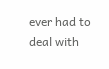ever had to deal with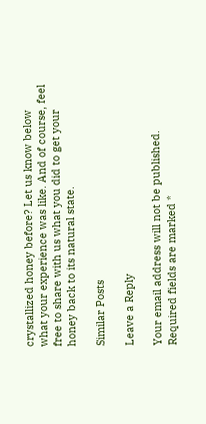crystallized honey before? Let us know below what your experience was like. And of course, feel free to share with us what you did to get your honey back to its natural state.

Similar Posts

Leave a Reply

Your email address will not be published. Required fields are marked *